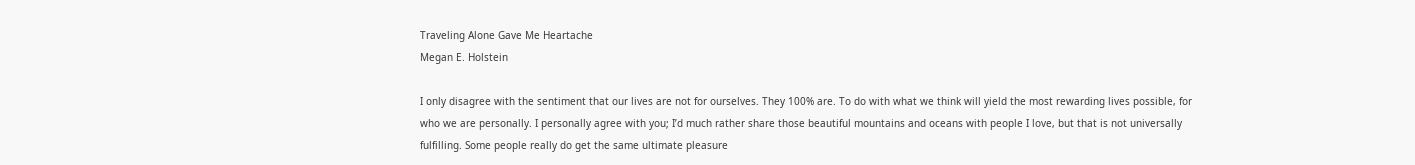Traveling Alone Gave Me Heartache
Megan E. Holstein

I only disagree with the sentiment that our lives are not for ourselves. They 100% are. To do with what we think will yield the most rewarding lives possible, for who we are personally. I personally agree with you; I’d much rather share those beautiful mountains and oceans with people I love, but that is not universally fulfilling. Some people really do get the same ultimate pleasure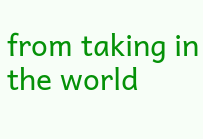from taking in the world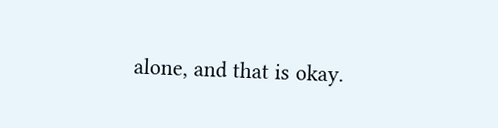alone, and that is okay.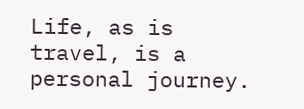Life, as is travel, is a personal journey.